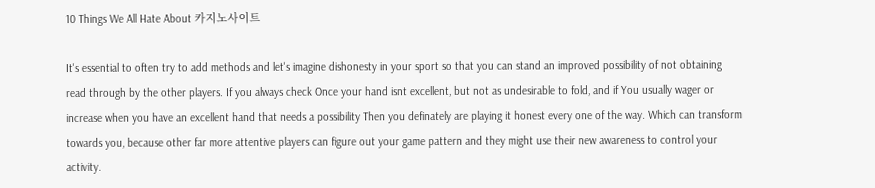10 Things We All Hate About 카지노사이트

It's essential to often try to add methods and let's imagine dishonesty in your sport so that you can stand an improved possibility of not obtaining read through by the other players. If you always check Once your hand isnt excellent, but not as undesirable to fold, and if You usually wager or increase when you have an excellent hand that needs a possibility Then you definately are playing it honest every one of the way. Which can transform towards you, because other far more attentive players can figure out your game pattern and they might use their new awareness to control your activity.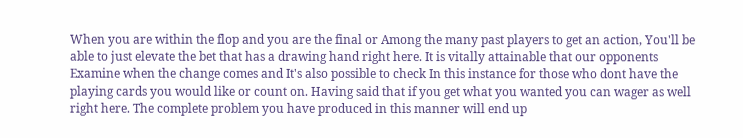When you are within the flop and you are the final or Among the many past players to get an action, You'll be able to just elevate the bet that has a drawing hand right here. It is vitally attainable that our opponents Examine when the change comes and It's also possible to check In this instance for those who dont have the playing cards you would like or count on. Having said that if you get what you wanted you can wager as well right here. The complete problem you have produced in this manner will end up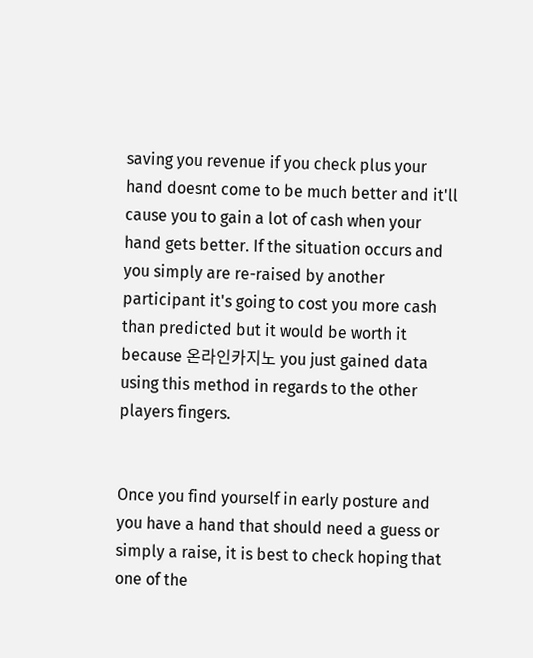saving you revenue if you check plus your hand doesnt come to be much better and it'll cause you to gain a lot of cash when your hand gets better. If the situation occurs and you simply are re-raised by another participant it's going to cost you more cash than predicted but it would be worth it because 온라인카지노 you just gained data using this method in regards to the other players fingers.


Once you find yourself in early posture and you have a hand that should need a guess or simply a raise, it is best to check hoping that one of the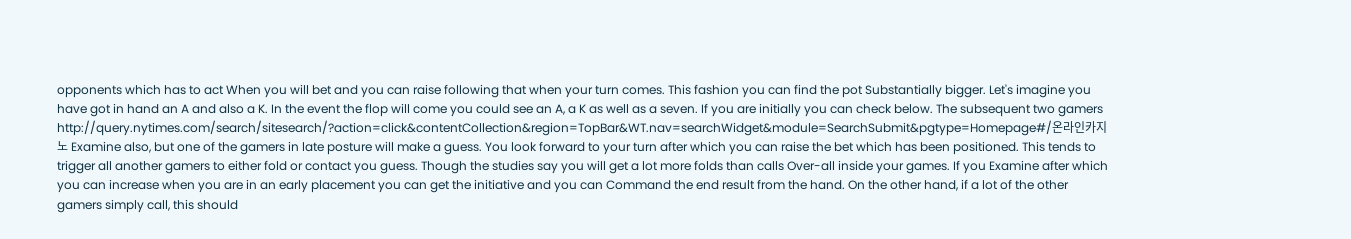opponents which has to act When you will bet and you can raise following that when your turn comes. This fashion you can find the pot Substantially bigger. Let's imagine you have got in hand an A and also a K. In the event the flop will come you could see an A, a K as well as a seven. If you are initially you can check below. The subsequent two gamers http://query.nytimes.com/search/sitesearch/?action=click&contentCollection&region=TopBar&WT.nav=searchWidget&module=SearchSubmit&pgtype=Homepage#/온라인카지노 Examine also, but one of the gamers in late posture will make a guess. You look forward to your turn after which you can raise the bet which has been positioned. This tends to trigger all another gamers to either fold or contact you guess. Though the studies say you will get a lot more folds than calls Over-all inside your games. If you Examine after which you can increase when you are in an early placement you can get the initiative and you can Command the end result from the hand. On the other hand, if a lot of the other gamers simply call, this should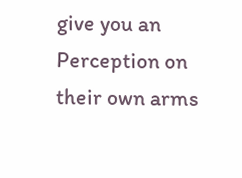give you an Perception on their own arms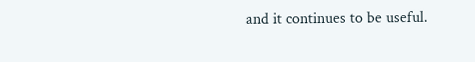and it continues to be useful.